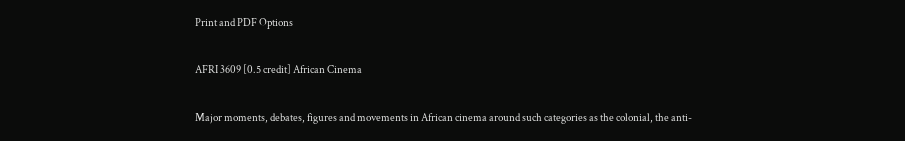Print and PDF Options

AFRI 3609 [0.5 credit] African Cinema

Major moments, debates, figures and movements in African cinema around such categories as the colonial, the anti-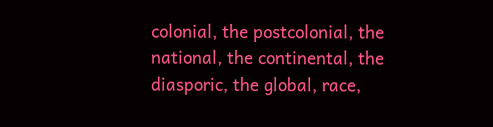colonial, the postcolonial, the national, the continental, the diasporic, the global, race,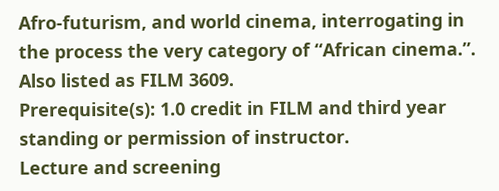Afro-futurism, and world cinema, interrogating in the process the very category of “African cinema.”.
Also listed as FILM 3609.
Prerequisite(s): 1.0 credit in FILM and third year standing or permission of instructor.
Lecture and screening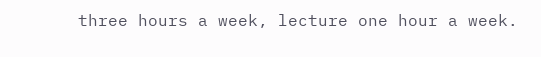three hours a week, lecture one hour a week.